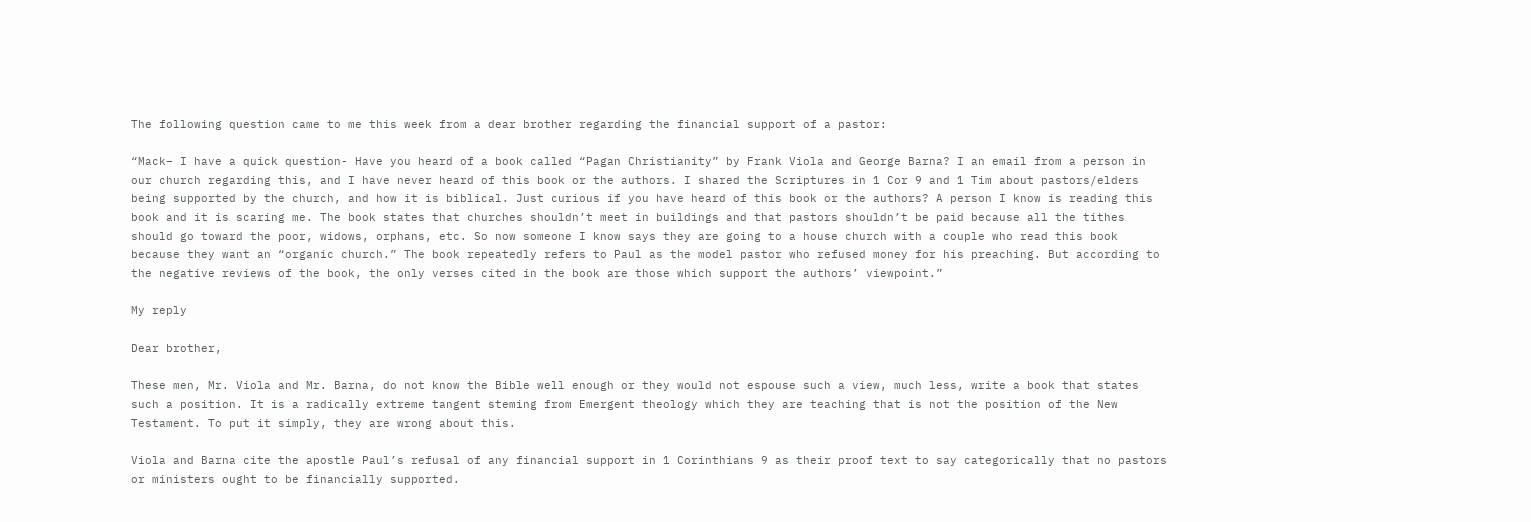The following question came to me this week from a dear brother regarding the financial support of a pastor:

“Mack– I have a quick question- Have you heard of a book called “Pagan Christianity” by Frank Viola and George Barna? I an email from a person in our church regarding this, and I have never heard of this book or the authors. I shared the Scriptures in 1 Cor 9 and 1 Tim about pastors/elders being supported by the church, and how it is biblical. Just curious if you have heard of this book or the authors? A person I know is reading this book and it is scaring me. The book states that churches shouldn’t meet in buildings and that pastors shouldn’t be paid because all the tithes should go toward the poor, widows, orphans, etc. So now someone I know says they are going to a house church with a couple who read this book because they want an “organic church.” The book repeatedly refers to Paul as the model pastor who refused money for his preaching. But according to the negative reviews of the book, the only verses cited in the book are those which support the authors’ viewpoint.”

My reply

Dear brother,

These men, Mr. Viola and Mr. Barna, do not know the Bible well enough or they would not espouse such a view, much less, write a book that states such a position. It is a radically extreme tangent steming from Emergent theology which they are teaching that is not the position of the New Testament. To put it simply, they are wrong about this.

Viola and Barna cite the apostle Paul’s refusal of any financial support in 1 Corinthians 9 as their proof text to say categorically that no pastors or ministers ought to be financially supported.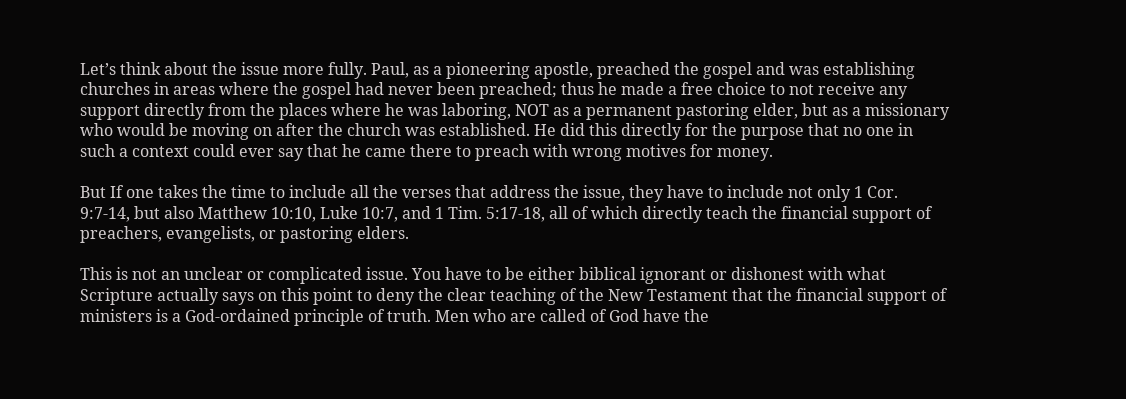Let’s think about the issue more fully. Paul, as a pioneering apostle, preached the gospel and was establishing churches in areas where the gospel had never been preached; thus he made a free choice to not receive any support directly from the places where he was laboring, NOT as a permanent pastoring elder, but as a missionary who would be moving on after the church was established. He did this directly for the purpose that no one in such a context could ever say that he came there to preach with wrong motives for money.

But If one takes the time to include all the verses that address the issue, they have to include not only 1 Cor. 9:7-14, but also Matthew 10:10, Luke 10:7, and 1 Tim. 5:17-18, all of which directly teach the financial support of preachers, evangelists, or pastoring elders.

This is not an unclear or complicated issue. You have to be either biblical ignorant or dishonest with what Scripture actually says on this point to deny the clear teaching of the New Testament that the financial support of ministers is a God-ordained principle of truth. Men who are called of God have the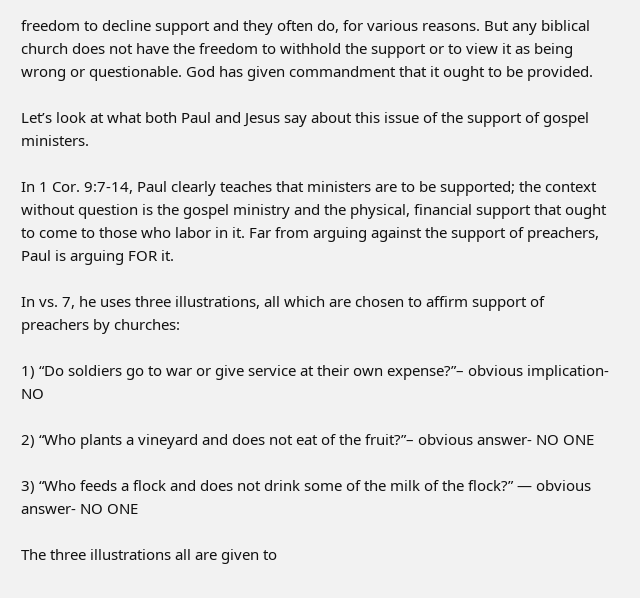freedom to decline support and they often do, for various reasons. But any biblical church does not have the freedom to withhold the support or to view it as being wrong or questionable. God has given commandment that it ought to be provided.

Let’s look at what both Paul and Jesus say about this issue of the support of gospel ministers.

In 1 Cor. 9:7-14, Paul clearly teaches that ministers are to be supported; the context without question is the gospel ministry and the physical, financial support that ought to come to those who labor in it. Far from arguing against the support of preachers, Paul is arguing FOR it.

In vs. 7, he uses three illustrations, all which are chosen to affirm support of preachers by churches:

1) “Do soldiers go to war or give service at their own expense?”– obvious implication- NO

2) “Who plants a vineyard and does not eat of the fruit?”– obvious answer- NO ONE

3) “Who feeds a flock and does not drink some of the milk of the flock?” — obvious answer- NO ONE

The three illustrations all are given to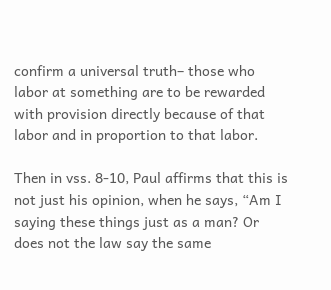confirm a universal truth– those who labor at something are to be rewarded with provision directly because of that labor and in proportion to that labor.

Then in vss. 8-10, Paul affirms that this is not just his opinion, when he says, “Am I saying these things just as a man? Or does not the law say the same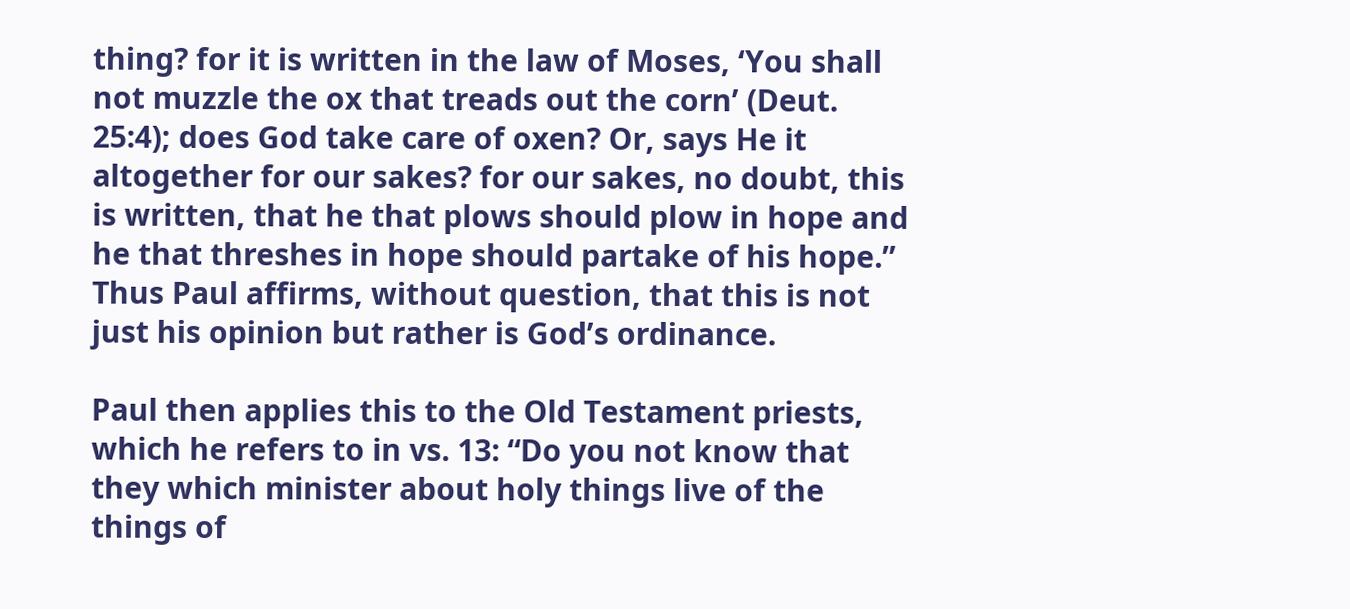thing? for it is written in the law of Moses, ‘You shall not muzzle the ox that treads out the corn’ (Deut. 25:4); does God take care of oxen? Or, says He it altogether for our sakes? for our sakes, no doubt, this is written, that he that plows should plow in hope and he that threshes in hope should partake of his hope.” Thus Paul affirms, without question, that this is not just his opinion but rather is God’s ordinance.

Paul then applies this to the Old Testament priests, which he refers to in vs. 13: “Do you not know that they which minister about holy things live of the things of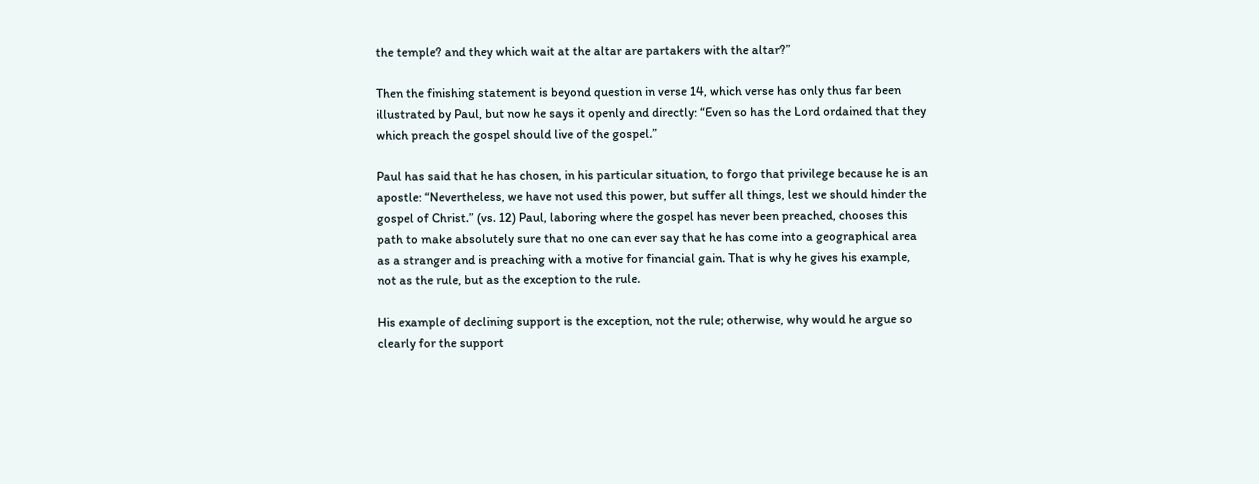the temple? and they which wait at the altar are partakers with the altar?”

Then the finishing statement is beyond question in verse 14, which verse has only thus far been illustrated by Paul, but now he says it openly and directly: “Even so has the Lord ordained that they which preach the gospel should live of the gospel.”

Paul has said that he has chosen, in his particular situation, to forgo that privilege because he is an apostle: “Nevertheless, we have not used this power, but suffer all things, lest we should hinder the gospel of Christ.” (vs. 12) Paul, laboring where the gospel has never been preached, chooses this path to make absolutely sure that no one can ever say that he has come into a geographical area as a stranger and is preaching with a motive for financial gain. That is why he gives his example, not as the rule, but as the exception to the rule.

His example of declining support is the exception, not the rule; otherwise, why would he argue so clearly for the support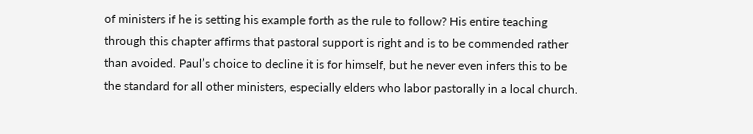of ministers if he is setting his example forth as the rule to follow? His entire teaching through this chapter affirms that pastoral support is right and is to be commended rather than avoided. Paul’s choice to decline it is for himself, but he never even infers this to be the standard for all other ministers, especially elders who labor pastorally in a local church.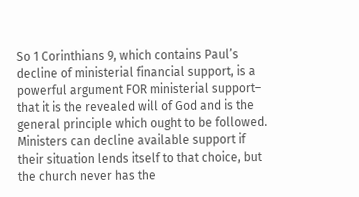So 1 Corinthians 9, which contains Paul’s decline of ministerial financial support, is a powerful argument FOR ministerial support– that it is the revealed will of God and is the general principle which ought to be followed. Ministers can decline available support if their situation lends itself to that choice, but the church never has the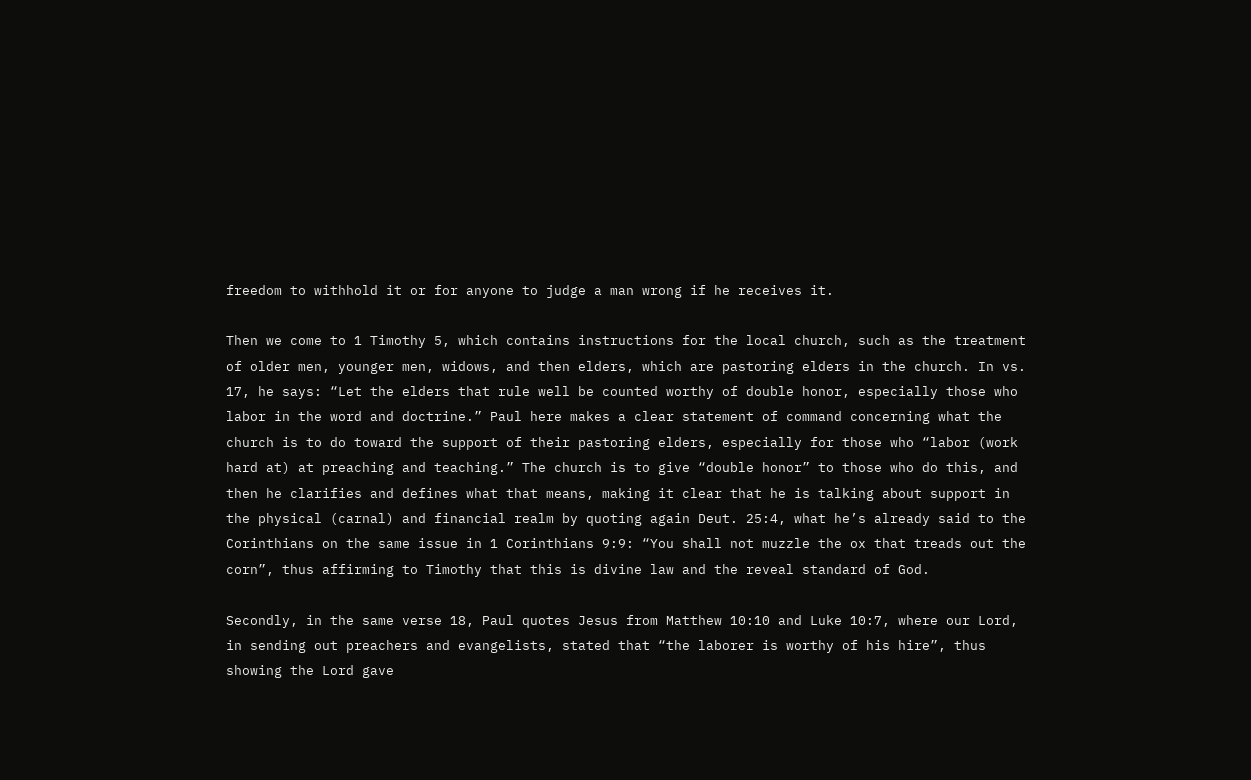freedom to withhold it or for anyone to judge a man wrong if he receives it.

Then we come to 1 Timothy 5, which contains instructions for the local church, such as the treatment of older men, younger men, widows, and then elders, which are pastoring elders in the church. In vs. 17, he says: “Let the elders that rule well be counted worthy of double honor, especially those who labor in the word and doctrine.” Paul here makes a clear statement of command concerning what the church is to do toward the support of their pastoring elders, especially for those who “labor (work hard at) at preaching and teaching.” The church is to give “double honor” to those who do this, and then he clarifies and defines what that means, making it clear that he is talking about support in the physical (carnal) and financial realm by quoting again Deut. 25:4, what he’s already said to the Corinthians on the same issue in 1 Corinthians 9:9: “You shall not muzzle the ox that treads out the corn”, thus affirming to Timothy that this is divine law and the reveal standard of God.

Secondly, in the same verse 18, Paul quotes Jesus from Matthew 10:10 and Luke 10:7, where our Lord, in sending out preachers and evangelists, stated that “the laborer is worthy of his hire”, thus showing the Lord gave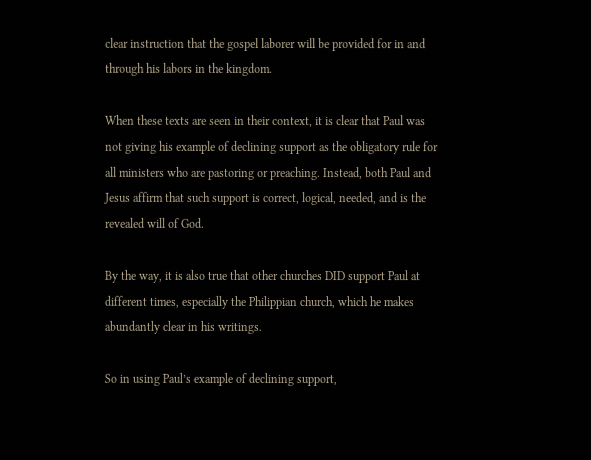clear instruction that the gospel laborer will be provided for in and through his labors in the kingdom.

When these texts are seen in their context, it is clear that Paul was not giving his example of declining support as the obligatory rule for all ministers who are pastoring or preaching. Instead, both Paul and Jesus affirm that such support is correct, logical, needed, and is the revealed will of God.

By the way, it is also true that other churches DID support Paul at different times, especially the Philippian church, which he makes abundantly clear in his writings.

So in using Paul’s example of declining support,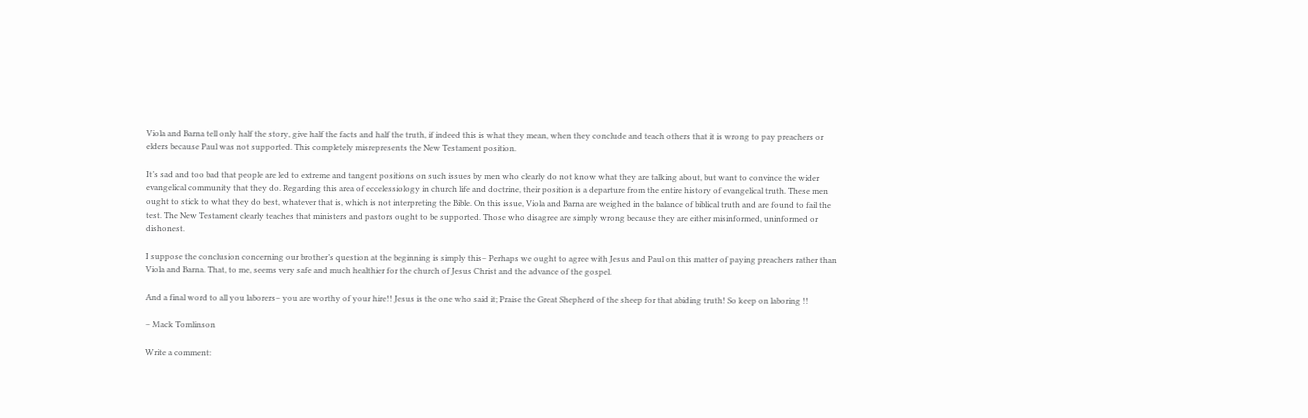Viola and Barna tell only half the story, give half the facts and half the truth, if indeed this is what they mean, when they conclude and teach others that it is wrong to pay preachers or elders because Paul was not supported. This completely misrepresents the New Testament position.

It’s sad and too bad that people are led to extreme and tangent positions on such issues by men who clearly do not know what they are talking about, but want to convince the wider evangelical community that they do. Regarding this area of eccelessiology in church life and doctrine, their position is a departure from the entire history of evangelical truth. These men ought to stick to what they do best, whatever that is, which is not interpreting the Bible. On this issue, Viola and Barna are weighed in the balance of biblical truth and are found to fail the test. The New Testament clearly teaches that ministers and pastors ought to be supported. Those who disagree are simply wrong because they are either misinformed, uninformed or dishonest.

I suppose the conclusion concerning our brother’s question at the beginning is simply this– Perhaps we ought to agree with Jesus and Paul on this matter of paying preachers rather than Viola and Barna. That, to me, seems very safe and much healthier for the church of Jesus Christ and the advance of the gospel.

And a final word to all you laborers– you are worthy of your hire!! Jesus is the one who said it; Praise the Great Shepherd of the sheep for that abiding truth! So keep on laboring !!

– Mack Tomlinson

Write a comment: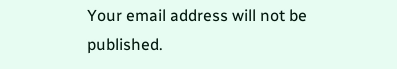Your email address will not be published.